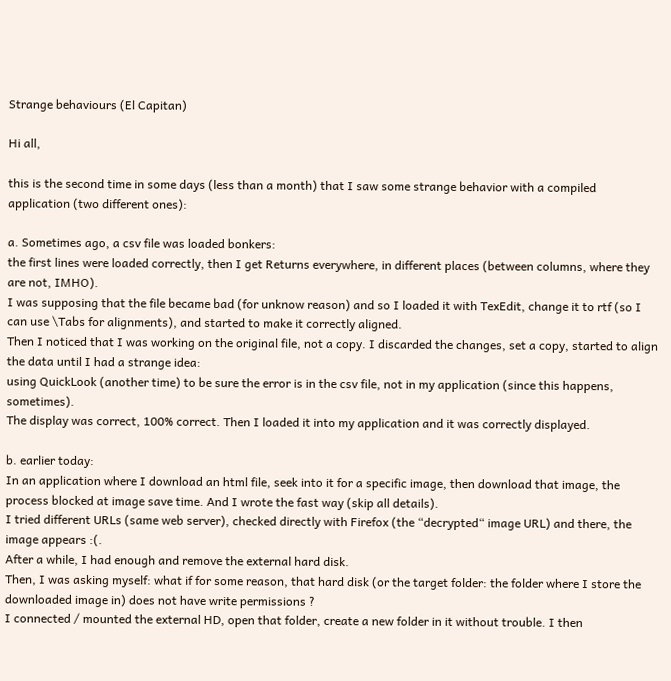Strange behaviours (El Capitan)

Hi all,

this is the second time in some days (less than a month) that I saw some strange behavior with a compiled application (two different ones):

a. Sometimes ago, a csv file was loaded bonkers:
the first lines were loaded correctly, then I get Returns everywhere, in different places (between columns, where they are not, IMHO).
I was supposing that the file became bad (for unknow reason) and so I loaded it with TexEdit, change it to rtf (so I can use \Tabs for alignments), and started to make it correctly aligned.
Then I noticed that I was working on the original file, not a copy. I discarded the changes, set a copy, started to align the data until I had a strange idea:
using QuickLook (another time) to be sure the error is in the csv file, not in my application (since this happens, sometimes).
The display was correct, 100% correct. Then I loaded it into my application and it was correctly displayed.

b. earlier today:
In an application where I download an html file, seek into it for a specific image, then download that image, the process blocked at image save time. And I wrote the fast way (skip all details).
I tried different URLs (same web server), checked directly with Firefox (the “decrypted“ image URL) and there, the image appears :(.
After a while, I had enough and remove the external hard disk.
Then, I was asking myself: what if for some reason, that hard disk (or the target folder: the folder where I store the downloaded image in) does not have write permissions ?
I connected / mounted the external HD, open that folder, create a new folder in it without trouble. I then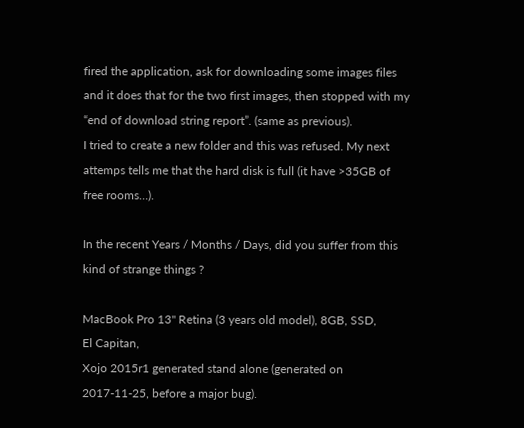fired the application, ask for downloading some images files and it does that for the two first images, then stopped with my “end of download string report”. (same as previous).
I tried to create a new folder and this was refused. My next attemps tells me that the hard disk is full (it have >35GB of free rooms…).

In the recent Years / Months / Days, did you suffer from this kind of strange things ?

MacBook Pro 13" Retina (3 years old model), 8GB, SSD,
El Capitan,
Xojo 2015r1 generated stand alone (generated on 2017-11-25, before a major bug).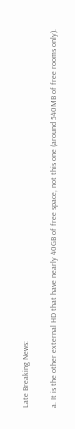Late Breaking News:

a. It is the other external HD that have nearly 40GB of free space, not this one (around 540MB of free rooms only).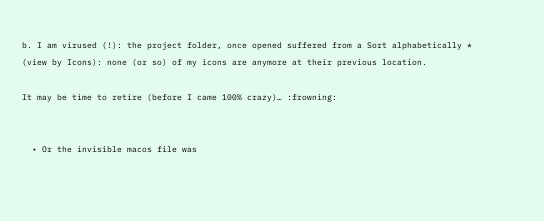b. I am virused (!): the project folder, once opened suffered from a Sort alphabetically * (view by Icons): none (or so) of my icons are anymore at their previous location.

It may be time to retire (before I came 100% crazy)… :frowning:


  • Or the invisible macos file was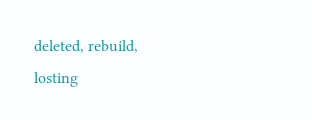deleted, rebuild, losting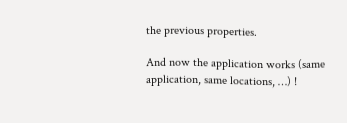the previous properties.

And now the application works (same application, same locations, …) !